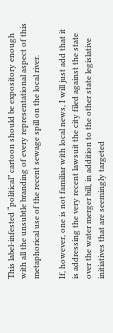This label-infested “political” cartoon should be expository enough with all the unsubtle branding of every representational aspect of this metaphorical use of the recent sewage spill on the local river.

If, however, one is not familiar with local news, I will just add that it is addressing the very recent lawsuit the city filed against the state over the water merger bill, in addition to the other state legislative initiatives that are seemingly targeted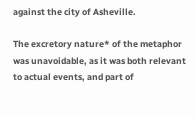against the city of Asheville.

The excretory nature* of the metaphor was unavoidable, as it was both relevant to actual events, and part of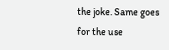the joke. Same goes for the use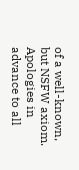of a well-known, but NSFW axiom. Apologies in advance to all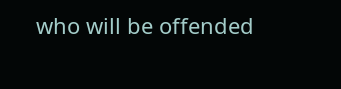who will be offended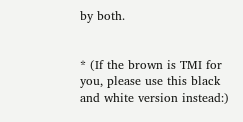by both.


* (If the brown is TMI for you, please use this black and white version instead:)